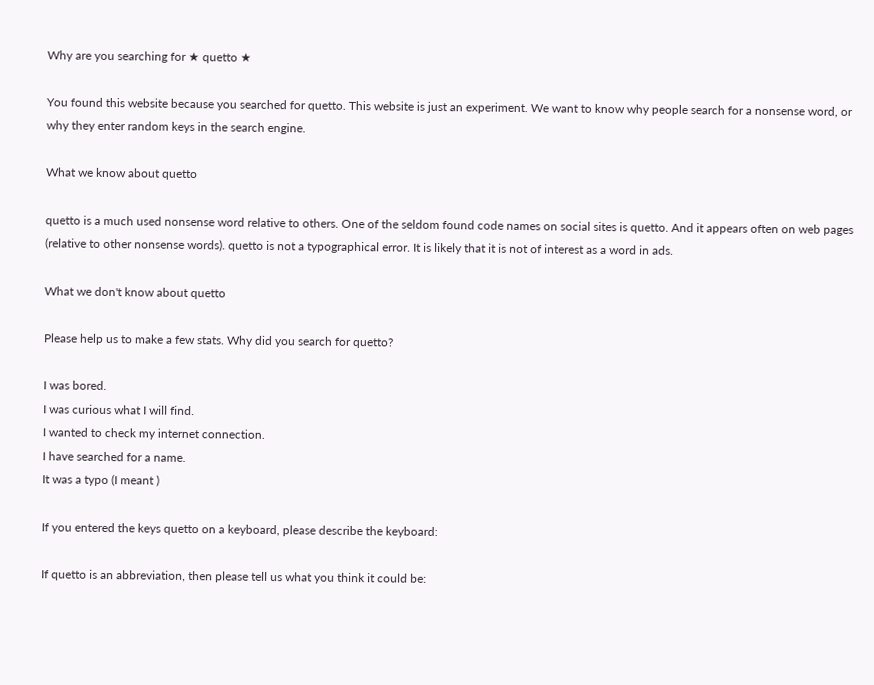Why are you searching for ★ quetto ★

You found this website because you searched for quetto. This website is just an experiment. We want to know why people search for a nonsense word, or why they enter random keys in the search engine.

What we know about quetto

quetto is a much used nonsense word relative to others. One of the seldom found code names on social sites is quetto. And it appears often on web pages (relative to other nonsense words). quetto is not a typographical error. It is likely that it is not of interest as a word in ads.

What we don't know about quetto

Please help us to make a few stats. Why did you search for quetto?

I was bored.
I was curious what I will find.
I wanted to check my internet connection.
I have searched for a name.
It was a typo (I meant )

If you entered the keys quetto on a keyboard, please describe the keyboard:

If quetto is an abbreviation, then please tell us what you think it could be: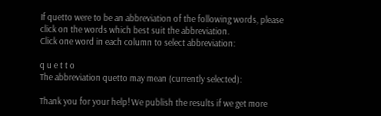If quetto were to be an abbreviation of the following words, please click on the words which best suit the abbreviation.
Click one word in each column to select abbreviation:

q u e t t o
The abbreviation quetto may mean (currently selected):

Thank you for your help! We publish the results if we get more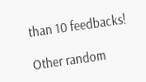than 10 feedbacks!

Other random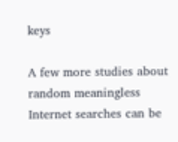keys

A few more studies about random meaningless Internet searches can be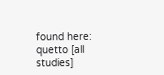found here:
quetto [all studies]